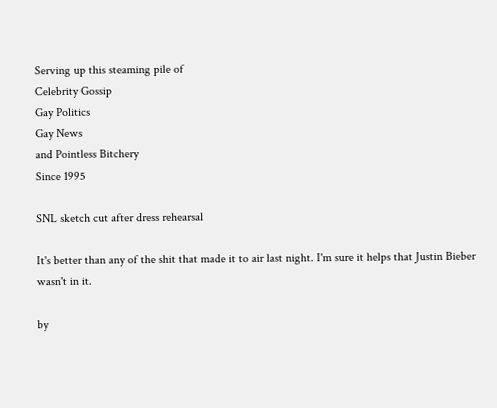Serving up this steaming pile of
Celebrity Gossip
Gay Politics
Gay News
and Pointless Bitchery
Since 1995

SNL sketch cut after dress rehearsal

It's better than any of the shit that made it to air last night. I'm sure it helps that Justin Bieber wasn't in it.

by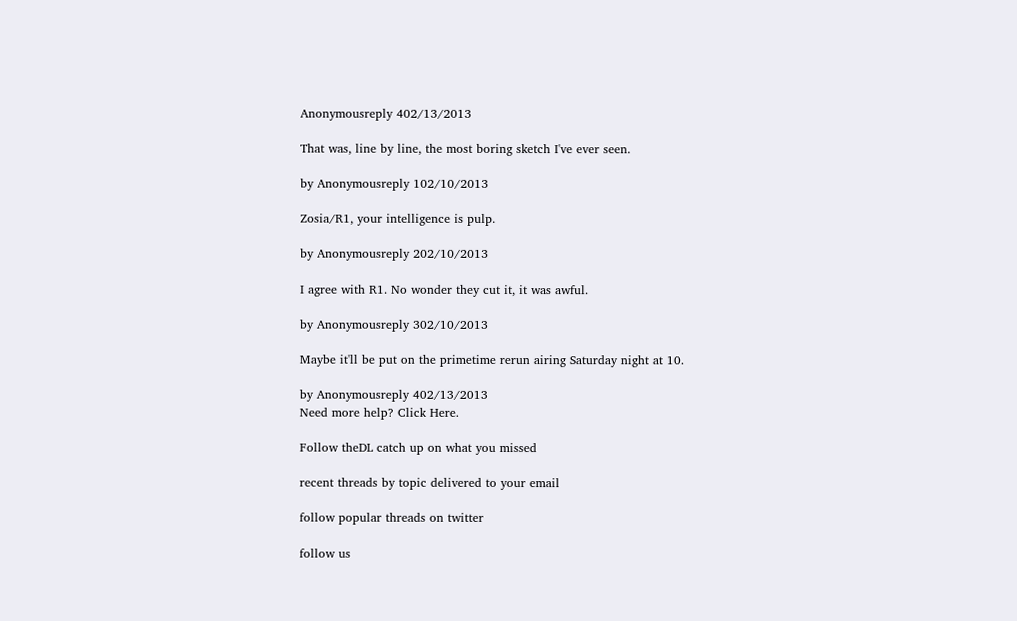Anonymousreply 402/13/2013

That was, line by line, the most boring sketch I've ever seen.

by Anonymousreply 102/10/2013

Zosia/R1, your intelligence is pulp.

by Anonymousreply 202/10/2013

I agree with R1. No wonder they cut it, it was awful.

by Anonymousreply 302/10/2013

Maybe it'll be put on the primetime rerun airing Saturday night at 10.

by Anonymousreply 402/13/2013
Need more help? Click Here.

Follow theDL catch up on what you missed

recent threads by topic delivered to your email

follow popular threads on twitter

follow us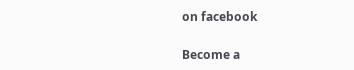on facebook

Become a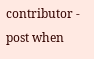contributor - post when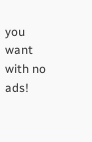you want with no ads!